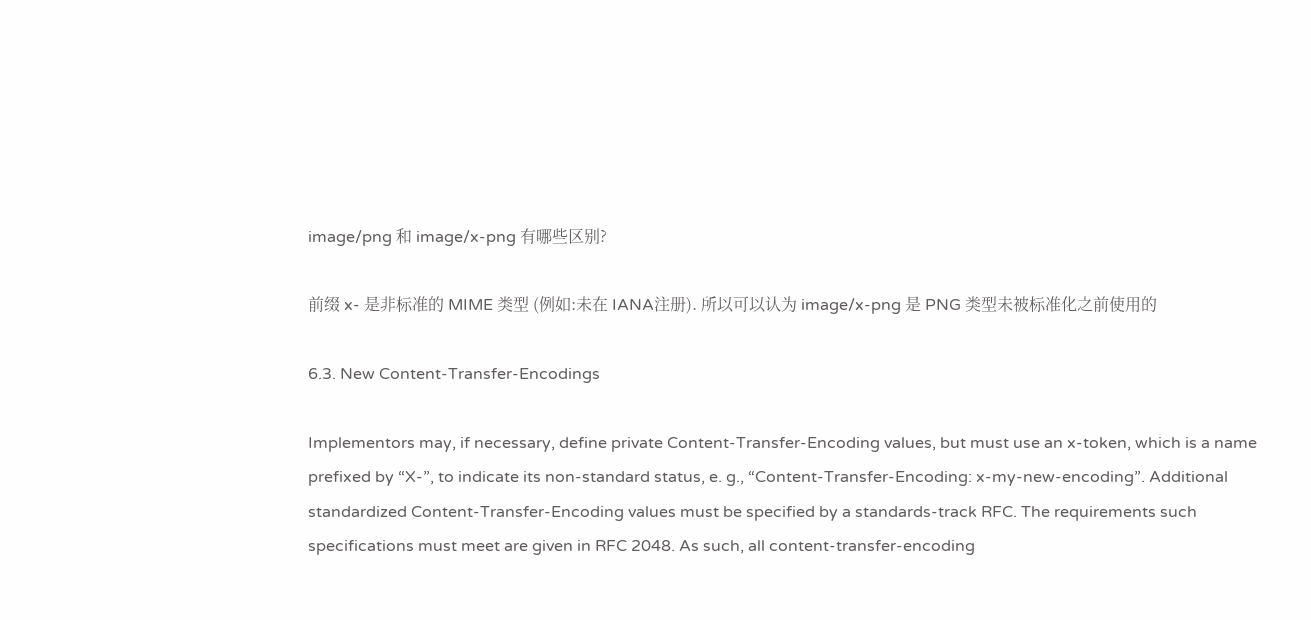image/png 和 image/x-png 有哪些区别?

前缀 x- 是非标准的 MIME 类型 (例如:未在 IANA注册). 所以可以认为 image/x-png 是 PNG 类型未被标准化之前使用的

6.3. New Content-Transfer-Encodings

Implementors may, if necessary, define private Content-Transfer-Encoding values, but must use an x-token, which is a name prefixed by “X-”, to indicate its non-standard status, e. g., “Content-Transfer-Encoding: x-my-new-encoding”. Additional standardized Content-Transfer-Encoding values must be specified by a standards-track RFC. The requirements such specifications must meet are given in RFC 2048. As such, all content-transfer-encoding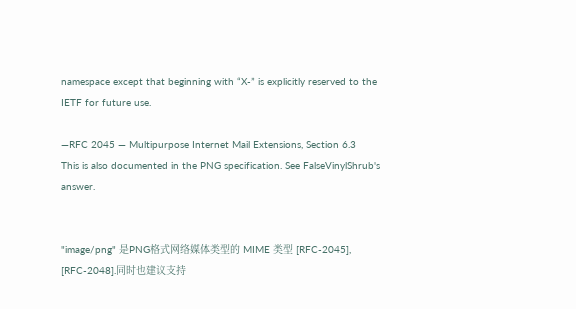namespace except that beginning with “X-” is explicitly reserved to the IETF for future use.

—RFC 2045 — Multipurpose Internet Mail Extensions, Section 6.3
This is also documented in the PNG specification. See FalseVinylShrub's answer.


"image/png" 是PNG格式网络媒体类型的 MIME 类型 [RFC-2045], [RFC-2048].同时也建议支持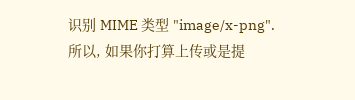识别 MIME 类型 "image/x-png".
所以, 如果你打算上传或是提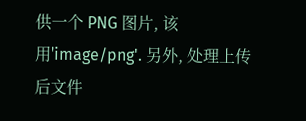供一个 PNG 图片, 该用'image/png'. 另外, 处理上传后文件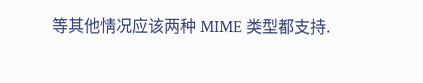等其他情况应该两种 MIME 类型都支持.